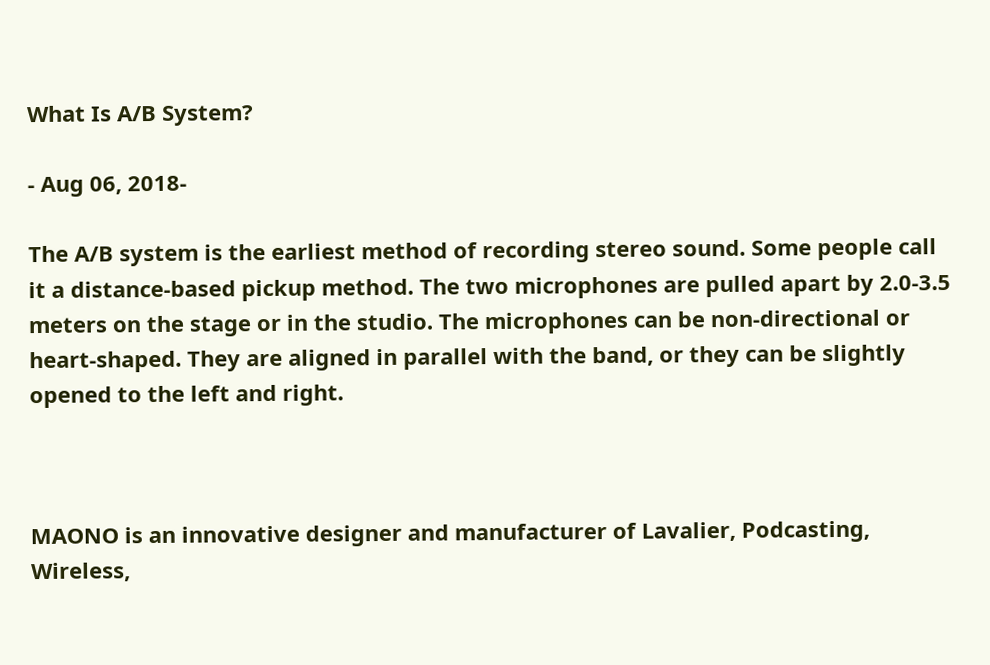What Is A/B System?

- Aug 06, 2018-

The A/B system is the earliest method of recording stereo sound. Some people call it a distance-based pickup method. The two microphones are pulled apart by 2.0-3.5 meters on the stage or in the studio. The microphones can be non-directional or heart-shaped. They are aligned in parallel with the band, or they can be slightly opened to the left and right.



MAONO is an innovative designer and manufacturer of Lavalier, Podcasting, Wireless,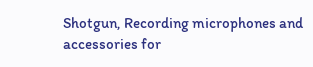Shotgun, Recording microphones and accessories for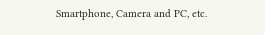Smartphone, Camera and PC, etc.